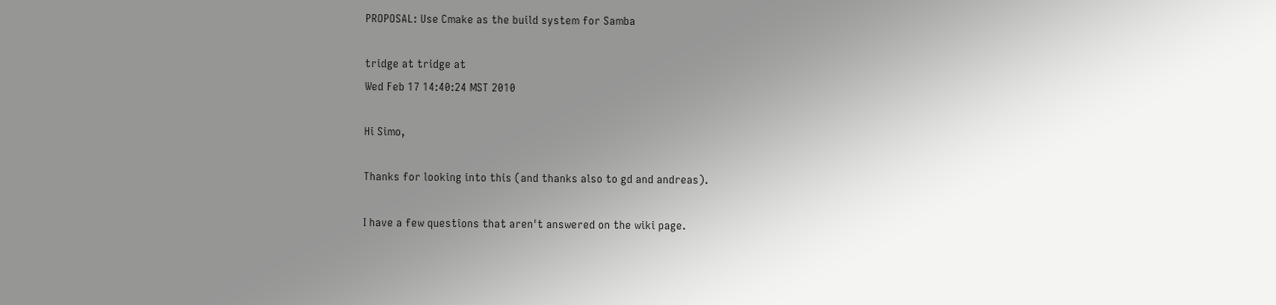PROPOSAL: Use Cmake as the build system for Samba

tridge at tridge at
Wed Feb 17 14:40:24 MST 2010

Hi Simo,

Thanks for looking into this (and thanks also to gd and andreas).

I have a few questions that aren't answered on the wiki page.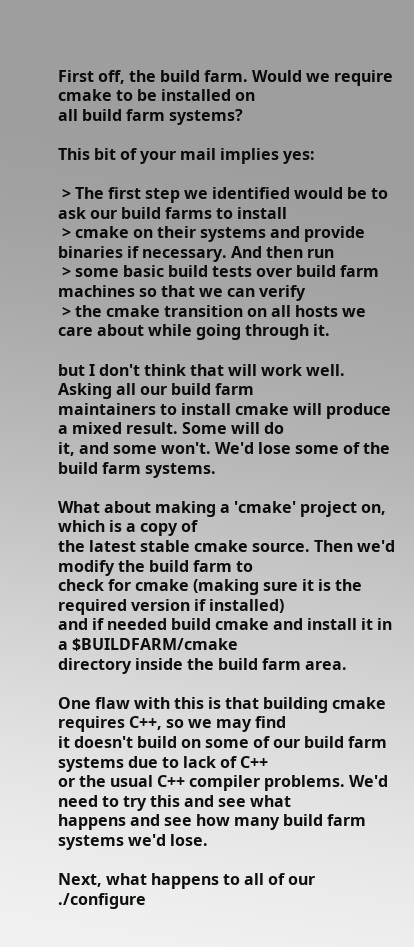First off, the build farm. Would we require cmake to be installed on
all build farm systems?

This bit of your mail implies yes:

 > The first step we identified would be to ask our build farms to install
 > cmake on their systems and provide binaries if necessary. And then run
 > some basic build tests over build farm machines so that we can verify
 > the cmake transition on all hosts we care about while going through it.

but I don't think that will work well. Asking all our build farm
maintainers to install cmake will produce a mixed result. Some will do
it, and some won't. We'd lose some of the build farm systems.

What about making a 'cmake' project on, which is a copy of
the latest stable cmake source. Then we'd modify the build farm to
check for cmake (making sure it is the required version if installed)
and if needed build cmake and install it in a $BUILDFARM/cmake
directory inside the build farm area.

One flaw with this is that building cmake requires C++, so we may find
it doesn't build on some of our build farm systems due to lack of C++
or the usual C++ compiler problems. We'd need to try this and see what
happens and see how many build farm systems we'd lose.

Next, what happens to all of our ./configure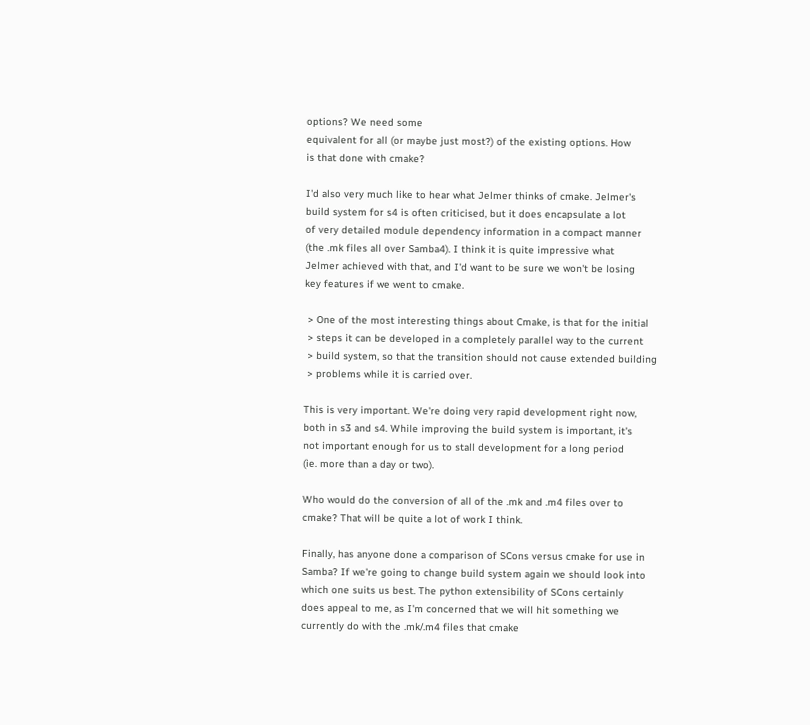options? We need some
equivalent for all (or maybe just most?) of the existing options. How
is that done with cmake?

I'd also very much like to hear what Jelmer thinks of cmake. Jelmer's
build system for s4 is often criticised, but it does encapsulate a lot
of very detailed module dependency information in a compact manner
(the .mk files all over Samba4). I think it is quite impressive what
Jelmer achieved with that, and I'd want to be sure we won't be losing
key features if we went to cmake.

 > One of the most interesting things about Cmake, is that for the initial
 > steps it can be developed in a completely parallel way to the current
 > build system, so that the transition should not cause extended building
 > problems while it is carried over.

This is very important. We're doing very rapid development right now,
both in s3 and s4. While improving the build system is important, it's
not important enough for us to stall development for a long period
(ie. more than a day or two).

Who would do the conversion of all of the .mk and .m4 files over to
cmake? That will be quite a lot of work I think.

Finally, has anyone done a comparison of SCons versus cmake for use in
Samba? If we're going to change build system again we should look into
which one suits us best. The python extensibility of SCons certainly
does appeal to me, as I'm concerned that we will hit something we
currently do with the .mk/.m4 files that cmake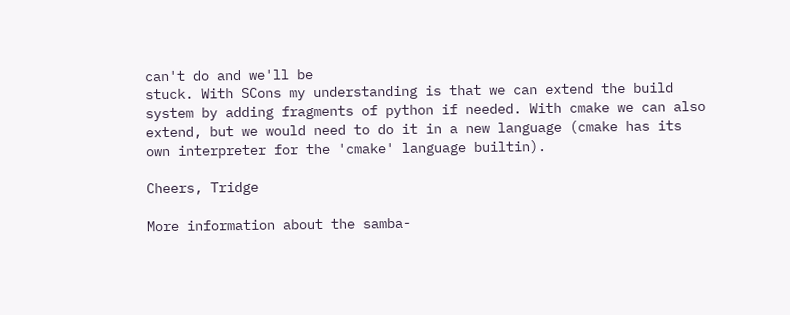can't do and we'll be
stuck. With SCons my understanding is that we can extend the build
system by adding fragments of python if needed. With cmake we can also
extend, but we would need to do it in a new language (cmake has its
own interpreter for the 'cmake' language builtin).

Cheers, Tridge

More information about the samba-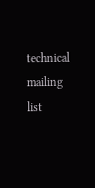technical mailing list